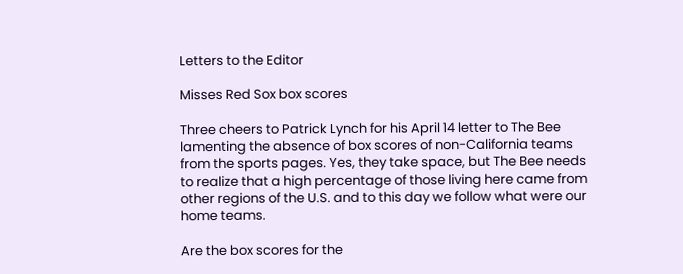Letters to the Editor

Misses Red Sox box scores

Three cheers to Patrick Lynch for his April 14 letter to The Bee lamenting the absence of box scores of non-California teams from the sports pages. Yes, they take space, but The Bee needs to realize that a high percentage of those living here came from other regions of the U.S. and to this day we follow what were our home teams.

Are the box scores for the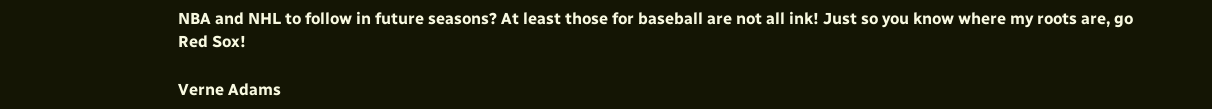NBA and NHL to follow in future seasons? At least those for baseball are not all ink! Just so you know where my roots are, go Red Sox!

Verne Adams